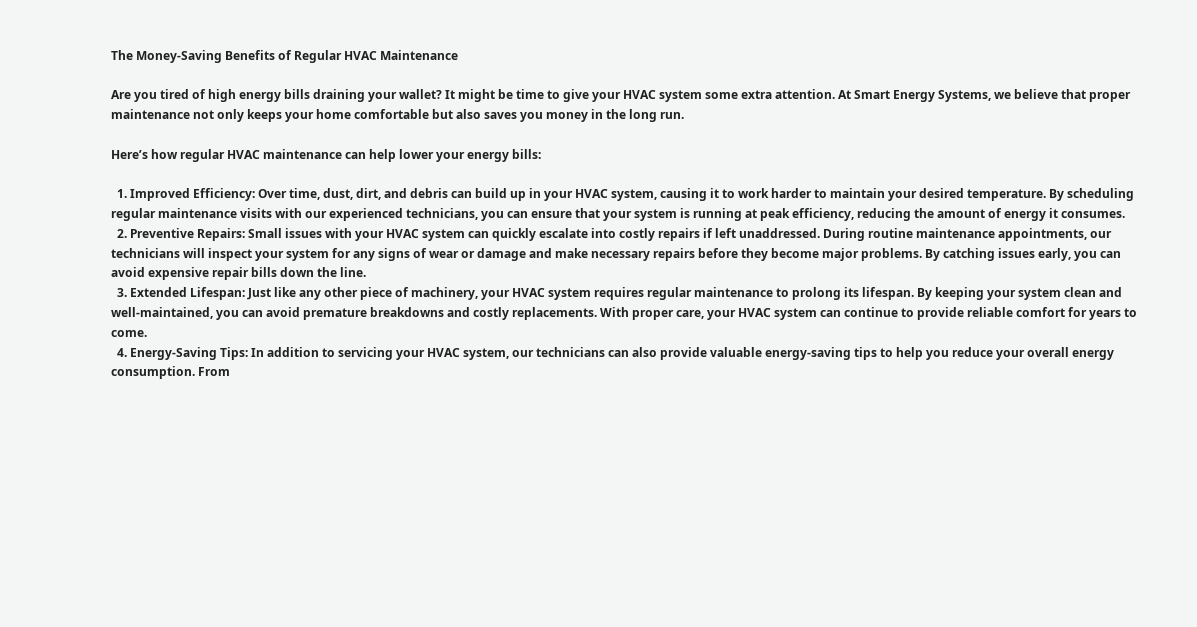The Money-Saving Benefits of Regular HVAC Maintenance

Are you tired of high energy bills draining your wallet? It might be time to give your HVAC system some extra attention. At Smart Energy Systems, we believe that proper maintenance not only keeps your home comfortable but also saves you money in the long run.

Here’s how regular HVAC maintenance can help lower your energy bills:

  1. Improved Efficiency: Over time, dust, dirt, and debris can build up in your HVAC system, causing it to work harder to maintain your desired temperature. By scheduling regular maintenance visits with our experienced technicians, you can ensure that your system is running at peak efficiency, reducing the amount of energy it consumes.
  2. Preventive Repairs: Small issues with your HVAC system can quickly escalate into costly repairs if left unaddressed. During routine maintenance appointments, our technicians will inspect your system for any signs of wear or damage and make necessary repairs before they become major problems. By catching issues early, you can avoid expensive repair bills down the line.
  3. Extended Lifespan: Just like any other piece of machinery, your HVAC system requires regular maintenance to prolong its lifespan. By keeping your system clean and well-maintained, you can avoid premature breakdowns and costly replacements. With proper care, your HVAC system can continue to provide reliable comfort for years to come.
  4. Energy-Saving Tips: In addition to servicing your HVAC system, our technicians can also provide valuable energy-saving tips to help you reduce your overall energy consumption. From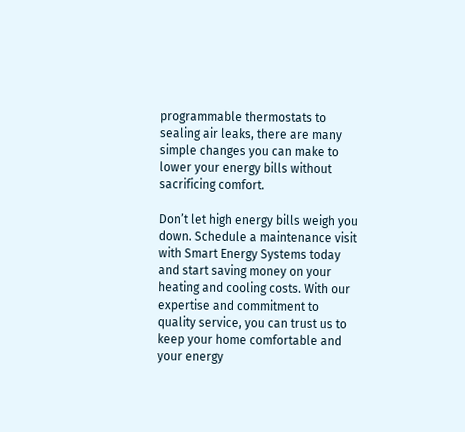programmable thermostats to sealing air leaks, there are many simple changes you can make to lower your energy bills without sacrificing comfort.

Don’t let high energy bills weigh you down. Schedule a maintenance visit with Smart Energy Systems today and start saving money on your heating and cooling costs. With our expertise and commitment to quality service, you can trust us to keep your home comfortable and your energy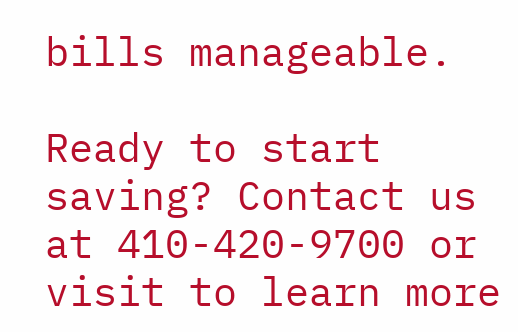bills manageable.

Ready to start saving? Contact us at 410-420-9700 or visit to learn more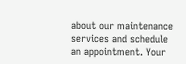about our maintenance services and schedule an appointment. Your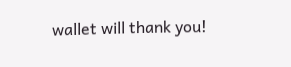wallet will thank you!